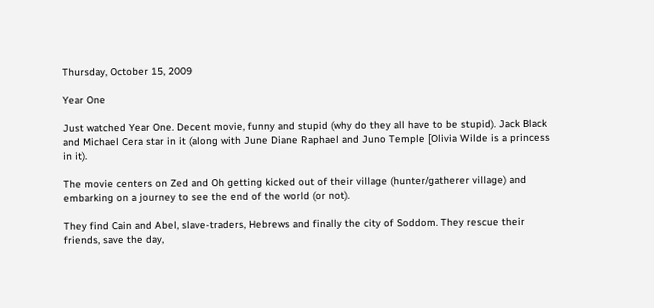Thursday, October 15, 2009

Year One

Just watched Year One. Decent movie, funny and stupid (why do they all have to be stupid). Jack Black and Michael Cera star in it (along with June Diane Raphael and Juno Temple [Olivia Wilde is a princess in it).

The movie centers on Zed and Oh getting kicked out of their village (hunter/gatherer village) and embarking on a journey to see the end of the world (or not).

They find Cain and Abel, slave-traders, Hebrews and finally the city of Soddom. They rescue their friends, save the day,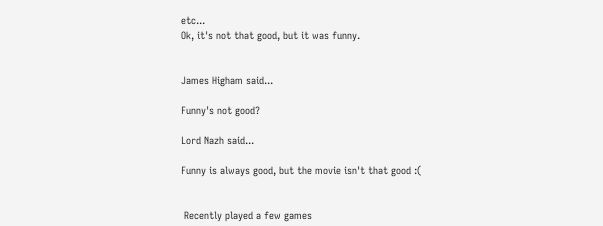etc...
Ok, it's not that good, but it was funny.


James Higham said...

Funny's not good?

Lord Nazh said...

Funny is always good, but the movie isn't that good :(


 Recently played a few games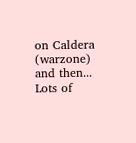on Caldera (warzone) and then... Lots of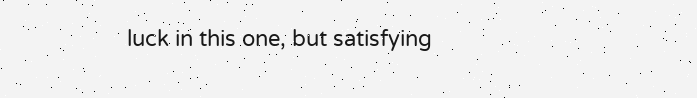luck in this one, but satisfying